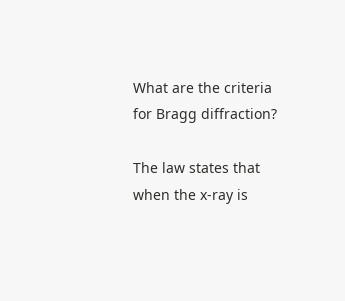What are the criteria for Bragg diffraction?

The law states that when the x-ray is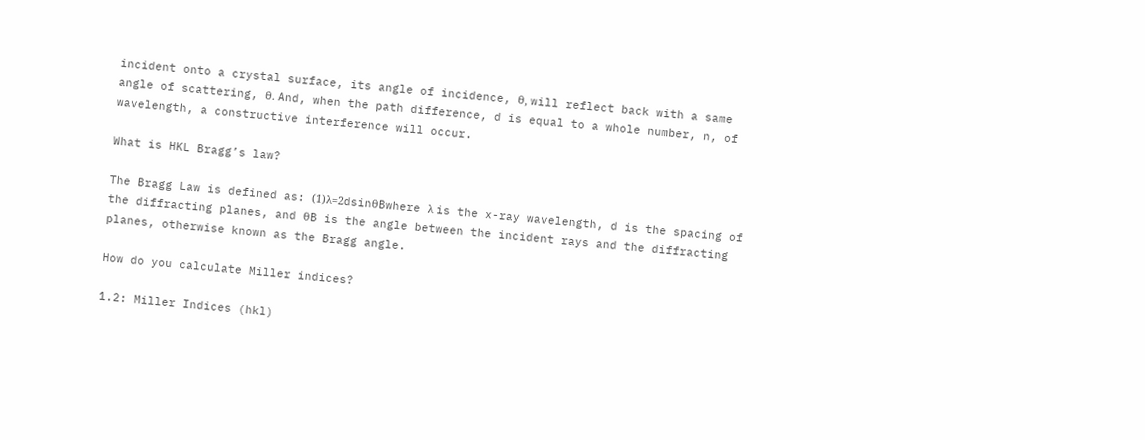incident onto a crystal surface, its angle of incidence, θ, will reflect back with a same angle of scattering, θ. And, when the path difference, d is equal to a whole number, n, of wavelength, a constructive interference will occur.

What is HKL Bragg’s law?

The Bragg Law is defined as: (1)λ=2dsinθBwhere λ is the x-ray wavelength, d is the spacing of the diffracting planes, and θB is the angle between the incident rays and the diffracting planes, otherwise known as the Bragg angle.

How do you calculate Miller indices?

1.2: Miller Indices (hkl)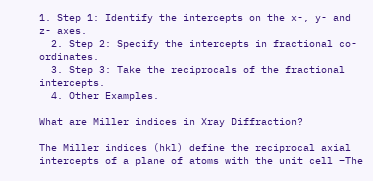1. Step 1: Identify the intercepts on the x-, y- and z- axes.
  2. Step 2: Specify the intercepts in fractional co-ordinates.
  3. Step 3: Take the reciprocals of the fractional intercepts.
  4. Other Examples.

What are Miller indices in Xray Diffraction?

The Miller indices (hkl) define the reciprocal axial intercepts of a plane of atoms with the unit cell –The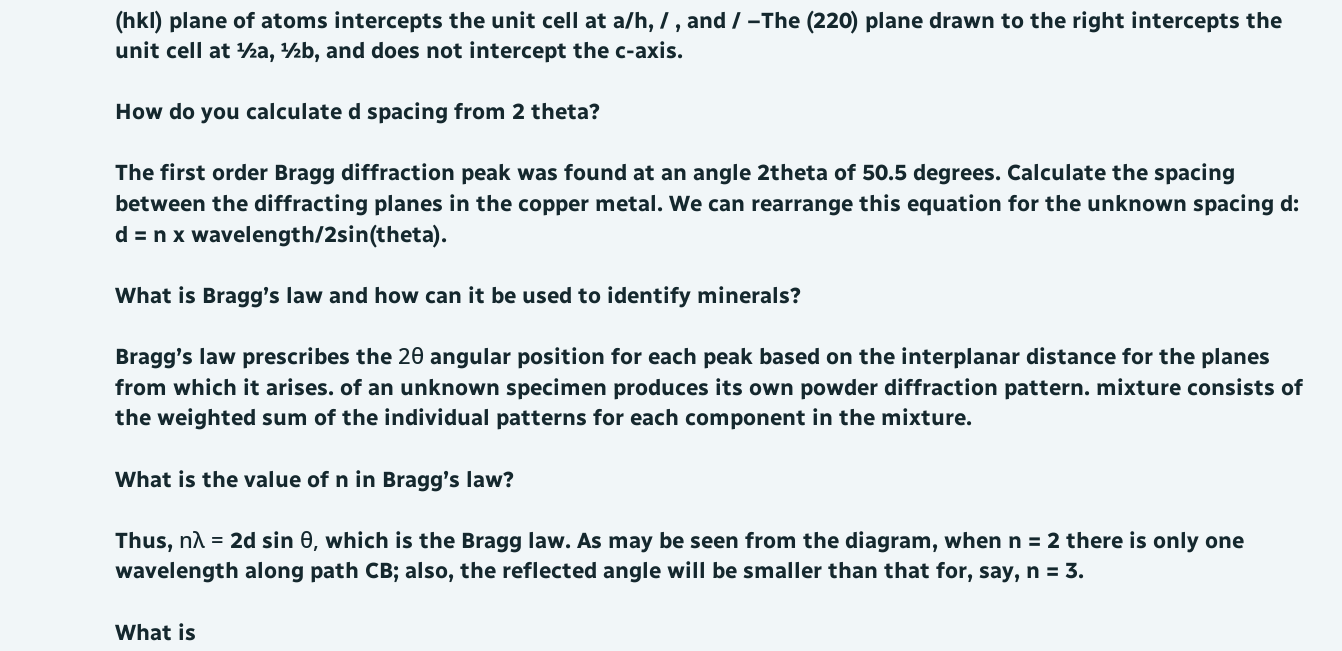(hkl) plane of atoms intercepts the unit cell at a/h, / , and / –The (220) plane drawn to the right intercepts the unit cell at ½a, ½b, and does not intercept the c-axis.

How do you calculate d spacing from 2 theta?

The first order Bragg diffraction peak was found at an angle 2theta of 50.5 degrees. Calculate the spacing between the diffracting planes in the copper metal. We can rearrange this equation for the unknown spacing d: d = n x wavelength/2sin(theta).

What is Bragg’s law and how can it be used to identify minerals?

Bragg’s law prescribes the 2θ angular position for each peak based on the interplanar distance for the planes from which it arises. of an unknown specimen produces its own powder diffraction pattern. mixture consists of the weighted sum of the individual patterns for each component in the mixture.

What is the value of n in Bragg’s law?

Thus, nλ = 2d sin θ, which is the Bragg law. As may be seen from the diagram, when n = 2 there is only one wavelength along path CB; also, the reflected angle will be smaller than that for, say, n = 3.

What is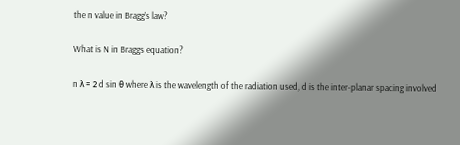the n value in Bragg’s law?

What is N in Braggs equation?

n λ = 2 d sin θ where λ is the wavelength of the radiation used, d is the inter-planar spacing involved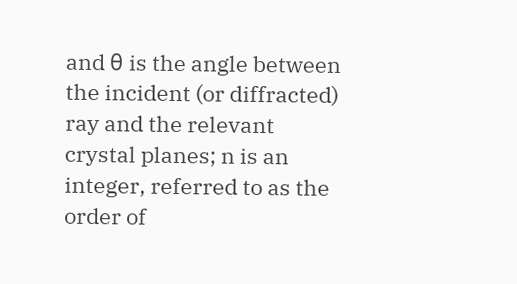and θ is the angle between the incident (or diffracted) ray and the relevant crystal planes; n is an integer, referred to as the order of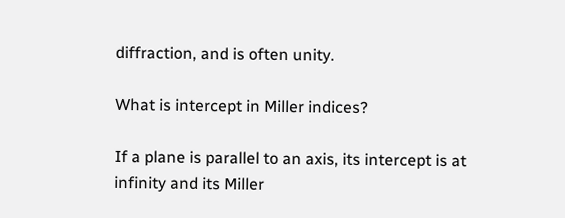diffraction, and is often unity.

What is intercept in Miller indices?

If a plane is parallel to an axis, its intercept is at infinity and its Miller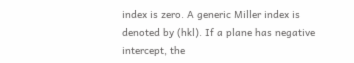index is zero. A generic Miller index is denoted by (hkl). If a plane has negative intercept, the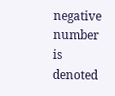negative number is denoted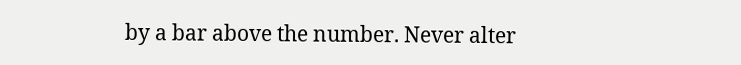by a bar above the number. Never alter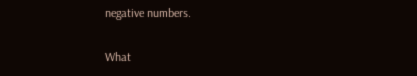negative numbers.

What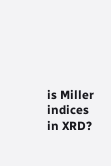is Miller indices in XRD?